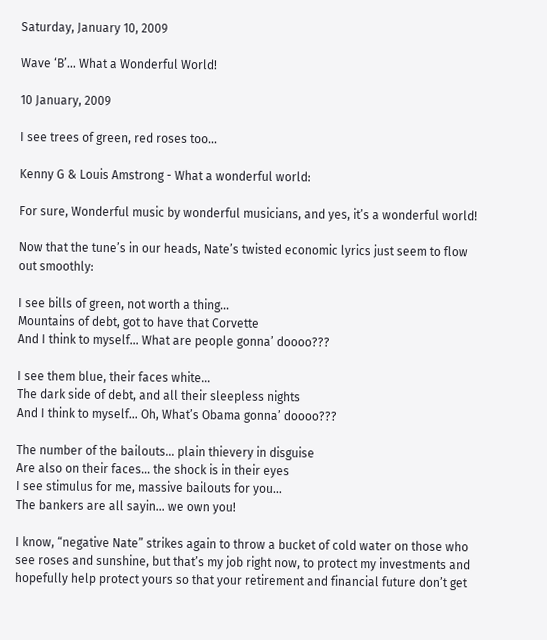Saturday, January 10, 2009

Wave ‘B’… What a Wonderful World!

10 January, 2009

I see trees of green, red roses too…

Kenny G & Louis Amstrong - What a wonderful world:

For sure, Wonderful music by wonderful musicians, and yes, it’s a wonderful world!

Now that the tune’s in our heads, Nate’s twisted economic lyrics just seem to flow out smoothly:

I see bills of green, not worth a thing…
Mountains of debt, got to have that Corvette
And I think to myself… What are people gonna’ doooo???

I see them blue, their faces white…
The dark side of debt, and all their sleepless nights
And I think to myself… Oh, What’s Obama gonna’ doooo???

The number of the bailouts… plain thievery in disguise
Are also on their faces… the shock is in their eyes
I see stimulus for me, massive bailouts for you…
The bankers are all sayin… we own you!

I know, “negative Nate” strikes again to throw a bucket of cold water on those who see roses and sunshine, but that’s my job right now, to protect my investments and hopefully help protect yours so that your retirement and financial future don’t get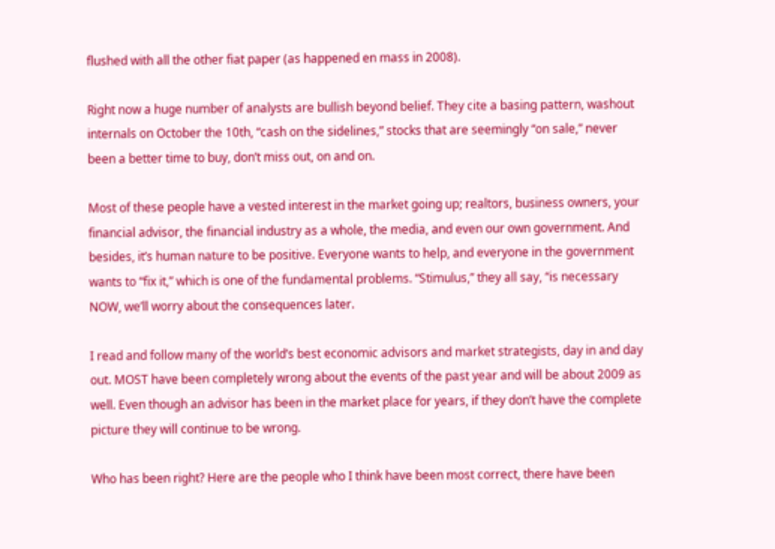flushed with all the other fiat paper (as happened en mass in 2008).

Right now a huge number of analysts are bullish beyond belief. They cite a basing pattern, washout internals on October the 10th, “cash on the sidelines,” stocks that are seemingly “on sale,” never been a better time to buy, don’t miss out, on and on.

Most of these people have a vested interest in the market going up; realtors, business owners, your financial advisor, the financial industry as a whole, the media, and even our own government. And besides, it’s human nature to be positive. Everyone wants to help, and everyone in the government wants to “fix it,” which is one of the fundamental problems. “Stimulus,” they all say, “is necessary NOW, we’ll worry about the consequences later.

I read and follow many of the world’s best economic advisors and market strategists, day in and day out. MOST have been completely wrong about the events of the past year and will be about 2009 as well. Even though an advisor has been in the market place for years, if they don’t have the complete picture they will continue to be wrong.

Who has been right? Here are the people who I think have been most correct, there have been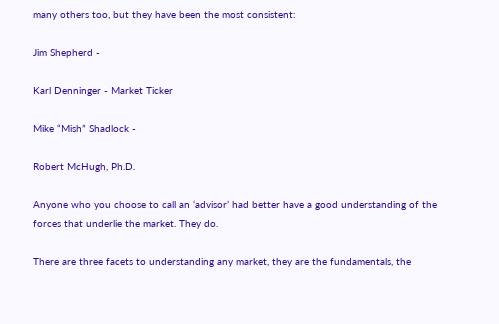many others too, but they have been the most consistent:

Jim Shepherd -

Karl Denninger - Market Ticker

Mike “Mish” Shadlock -

Robert McHugh, Ph.D.

Anyone who you choose to call an ‘advisor’ had better have a good understanding of the forces that underlie the market. They do.

There are three facets to understanding any market, they are the fundamentals, the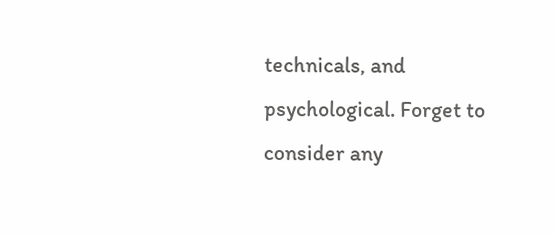technicals, and psychological. Forget to consider any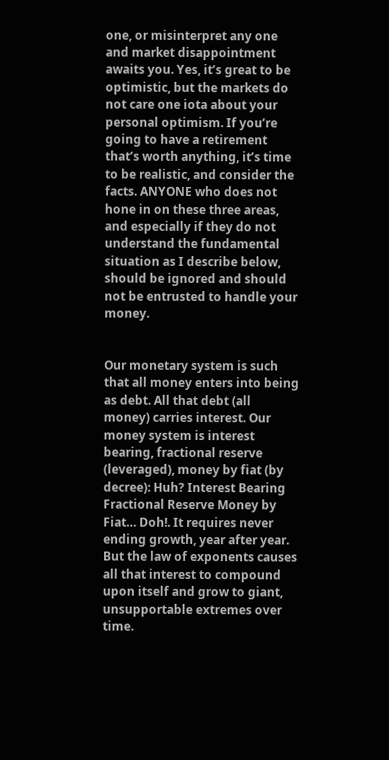one, or misinterpret any one and market disappointment awaits you. Yes, it’s great to be optimistic, but the markets do not care one iota about your personal optimism. If you’re going to have a retirement that’s worth anything, it’s time to be realistic, and consider the facts. ANYONE who does not hone in on these three areas, and especially if they do not understand the fundamental situation as I describe below, should be ignored and should not be entrusted to handle your money.


Our monetary system is such that all money enters into being as debt. All that debt (all money) carries interest. Our money system is interest bearing, fractional reserve (leveraged), money by fiat (by decree): Huh? Interest Bearing Fractional Reserve Money by Fiat… Doh!. It requires never ending growth, year after year. But the law of exponents causes all that interest to compound upon itself and grow to giant, unsupportable extremes over time.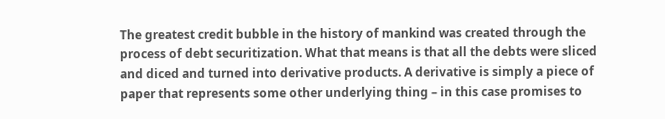The greatest credit bubble in the history of mankind was created through the process of debt securitization. What that means is that all the debts were sliced and diced and turned into derivative products. A derivative is simply a piece of paper that represents some other underlying thing – in this case promises to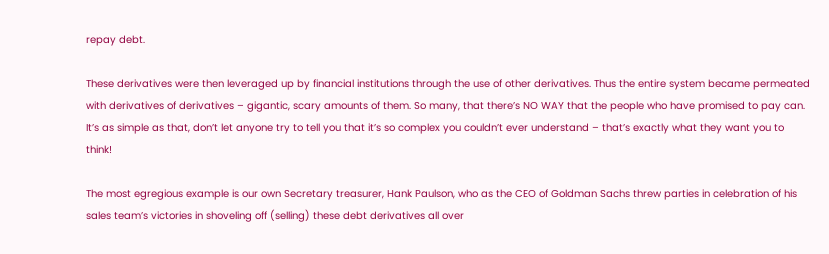repay debt.

These derivatives were then leveraged up by financial institutions through the use of other derivatives. Thus the entire system became permeated with derivatives of derivatives – gigantic, scary amounts of them. So many, that there’s NO WAY that the people who have promised to pay can. It’s as simple as that, don’t let anyone try to tell you that it’s so complex you couldn’t ever understand – that’s exactly what they want you to think!

The most egregious example is our own Secretary treasurer, Hank Paulson, who as the CEO of Goldman Sachs threw parties in celebration of his sales team’s victories in shoveling off (selling) these debt derivatives all over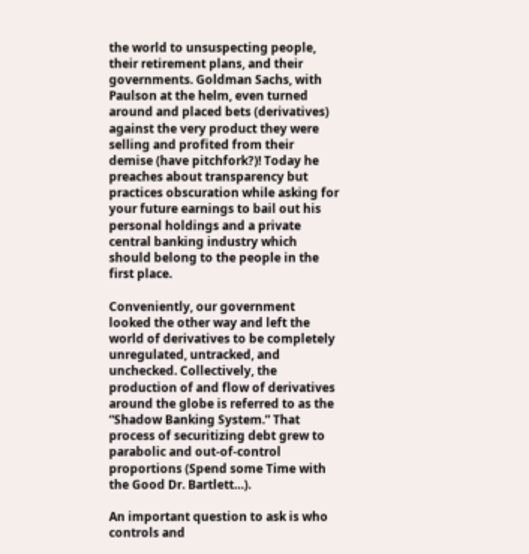the world to unsuspecting people, their retirement plans, and their governments. Goldman Sachs, with Paulson at the helm, even turned around and placed bets (derivatives) against the very product they were selling and profited from their demise (have pitchfork?)! Today he preaches about transparency but practices obscuration while asking for your future earnings to bail out his personal holdings and a private central banking industry which should belong to the people in the first place.

Conveniently, our government looked the other way and left the world of derivatives to be completely unregulated, untracked, and unchecked. Collectively, the production of and flow of derivatives around the globe is referred to as the “Shadow Banking System.” That process of securitizing debt grew to parabolic and out-of-control proportions (Spend some Time with the Good Dr. Bartlett…).

An important question to ask is who controls and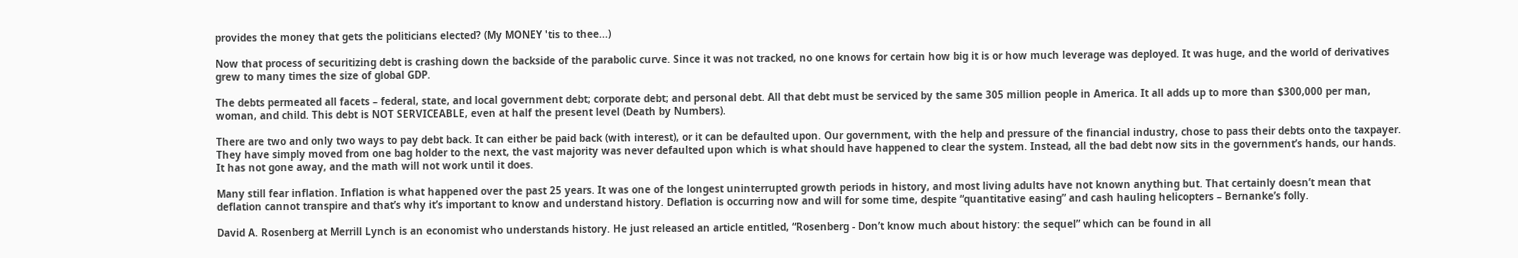provides the money that gets the politicians elected? (My MONEY 'tis to thee...)

Now that process of securitizing debt is crashing down the backside of the parabolic curve. Since it was not tracked, no one knows for certain how big it is or how much leverage was deployed. It was huge, and the world of derivatives grew to many times the size of global GDP.

The debts permeated all facets – federal, state, and local government debt; corporate debt; and personal debt. All that debt must be serviced by the same 305 million people in America. It all adds up to more than $300,000 per man, woman, and child. This debt is NOT SERVICEABLE, even at half the present level (Death by Numbers).

There are two and only two ways to pay debt back. It can either be paid back (with interest), or it can be defaulted upon. Our government, with the help and pressure of the financial industry, chose to pass their debts onto the taxpayer. They have simply moved from one bag holder to the next, the vast majority was never defaulted upon which is what should have happened to clear the system. Instead, all the bad debt now sits in the government’s hands, our hands. It has not gone away, and the math will not work until it does.

Many still fear inflation. Inflation is what happened over the past 25 years. It was one of the longest uninterrupted growth periods in history, and most living adults have not known anything but. That certainly doesn’t mean that deflation cannot transpire and that’s why it’s important to know and understand history. Deflation is occurring now and will for some time, despite “quantitative easing” and cash hauling helicopters – Bernanke’s folly.

David A. Rosenberg at Merrill Lynch is an economist who understands history. He just released an article entitled, “Rosenberg - Don’t know much about history: the sequel” which can be found in all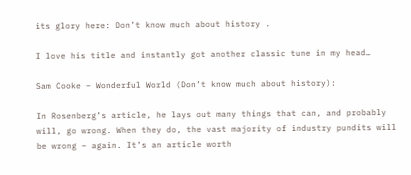its glory here: Don’t know much about history .

I love his title and instantly got another classic tune in my head…

Sam Cooke – Wonderful World (Don’t know much about history):

In Rosenberg’s article, he lays out many things that can, and probably will, go wrong. When they do, the vast majority of industry pundits will be wrong – again. It’s an article worth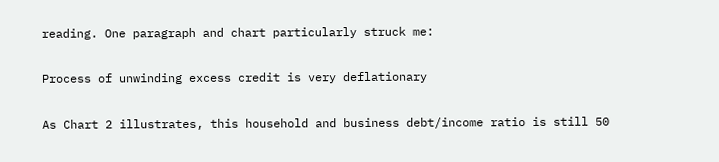reading. One paragraph and chart particularly struck me:

Process of unwinding excess credit is very deflationary

As Chart 2 illustrates, this household and business debt/income ratio is still 50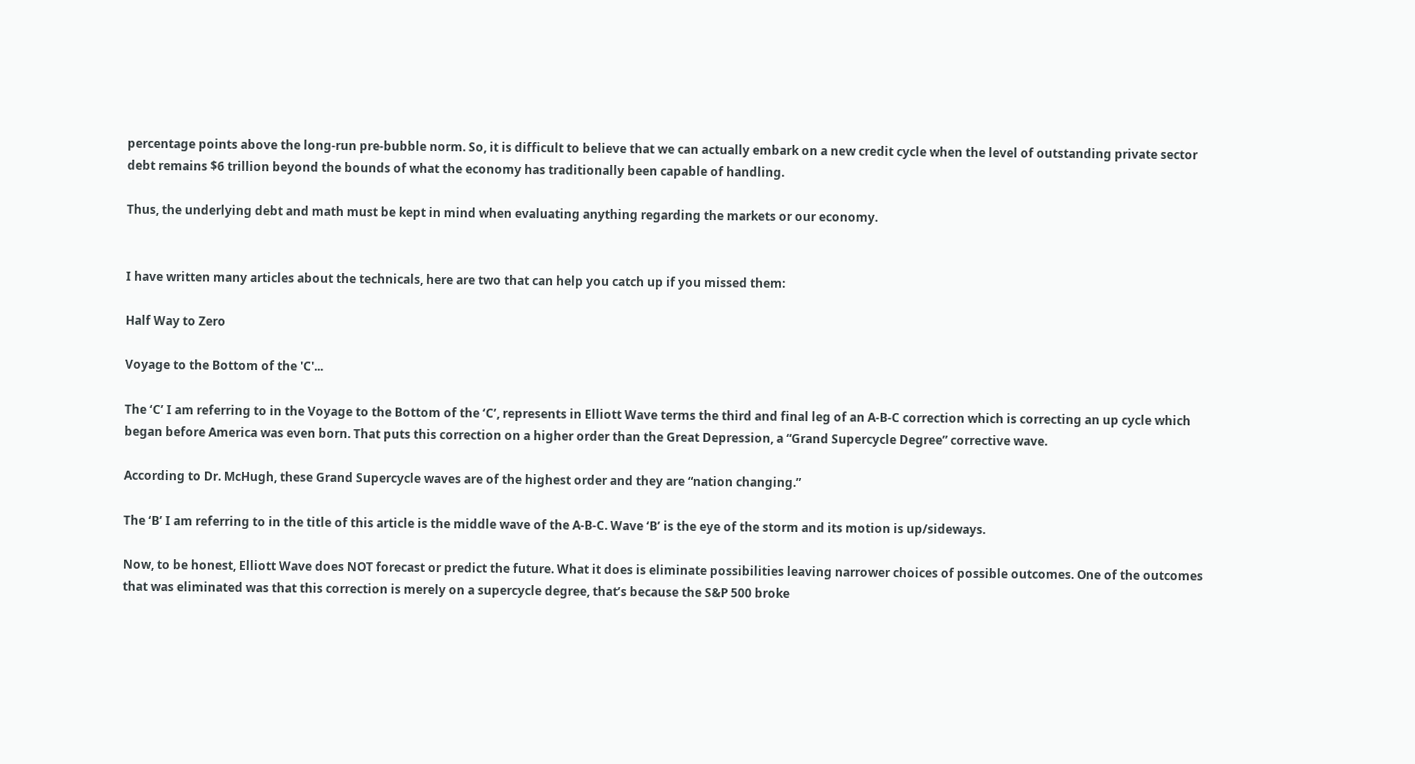percentage points above the long-run pre-bubble norm. So, it is difficult to believe that we can actually embark on a new credit cycle when the level of outstanding private sector debt remains $6 trillion beyond the bounds of what the economy has traditionally been capable of handling.

Thus, the underlying debt and math must be kept in mind when evaluating anything regarding the markets or our economy.


I have written many articles about the technicals, here are two that can help you catch up if you missed them:

Half Way to Zero

Voyage to the Bottom of the 'C'...

The ‘C’ I am referring to in the Voyage to the Bottom of the ‘C’, represents in Elliott Wave terms the third and final leg of an A-B-C correction which is correcting an up cycle which began before America was even born. That puts this correction on a higher order than the Great Depression, a “Grand Supercycle Degree” corrective wave.

According to Dr. McHugh, these Grand Supercycle waves are of the highest order and they are “nation changing.”

The ‘B’ I am referring to in the title of this article is the middle wave of the A-B-C. Wave ‘B’ is the eye of the storm and its motion is up/sideways.

Now, to be honest, Elliott Wave does NOT forecast or predict the future. What it does is eliminate possibilities leaving narrower choices of possible outcomes. One of the outcomes that was eliminated was that this correction is merely on a supercycle degree, that’s because the S&P 500 broke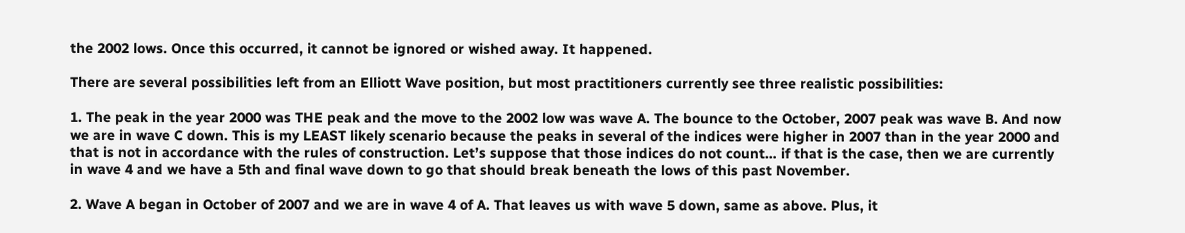the 2002 lows. Once this occurred, it cannot be ignored or wished away. It happened.

There are several possibilities left from an Elliott Wave position, but most practitioners currently see three realistic possibilities:

1. The peak in the year 2000 was THE peak and the move to the 2002 low was wave A. The bounce to the October, 2007 peak was wave B. And now we are in wave C down. This is my LEAST likely scenario because the peaks in several of the indices were higher in 2007 than in the year 2000 and that is not in accordance with the rules of construction. Let’s suppose that those indices do not count… if that is the case, then we are currently in wave 4 and we have a 5th and final wave down to go that should break beneath the lows of this past November.

2. Wave A began in October of 2007 and we are in wave 4 of A. That leaves us with wave 5 down, same as above. Plus, it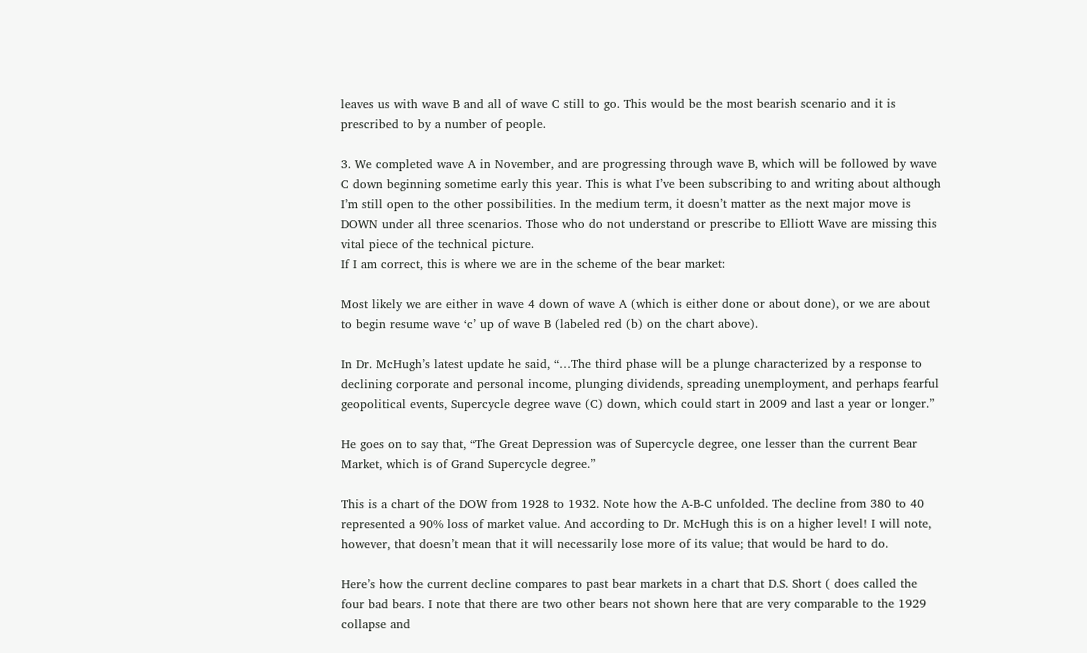leaves us with wave B and all of wave C still to go. This would be the most bearish scenario and it is prescribed to by a number of people.

3. We completed wave A in November, and are progressing through wave B, which will be followed by wave C down beginning sometime early this year. This is what I’ve been subscribing to and writing about although I’m still open to the other possibilities. In the medium term, it doesn’t matter as the next major move is DOWN under all three scenarios. Those who do not understand or prescribe to Elliott Wave are missing this vital piece of the technical picture.
If I am correct, this is where we are in the scheme of the bear market:

Most likely we are either in wave 4 down of wave A (which is either done or about done), or we are about to begin resume wave ‘c’ up of wave B (labeled red (b) on the chart above).

In Dr. McHugh’s latest update he said, “…The third phase will be a plunge characterized by a response to declining corporate and personal income, plunging dividends, spreading unemployment, and perhaps fearful geopolitical events, Supercycle degree wave (C) down, which could start in 2009 and last a year or longer.”

He goes on to say that, “The Great Depression was of Supercycle degree, one lesser than the current Bear Market, which is of Grand Supercycle degree.”

This is a chart of the DOW from 1928 to 1932. Note how the A-B-C unfolded. The decline from 380 to 40 represented a 90% loss of market value. And according to Dr. McHugh this is on a higher level! I will note, however, that doesn’t mean that it will necessarily lose more of its value; that would be hard to do.

Here’s how the current decline compares to past bear markets in a chart that D.S. Short ( does called the four bad bears. I note that there are two other bears not shown here that are very comparable to the 1929 collapse and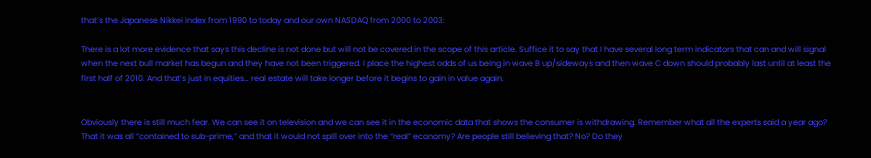that’s the Japanese Nikkei index from 1990 to today and our own NASDAQ from 2000 to 2003:

There is a lot more evidence that says this decline is not done but will not be covered in the scope of this article. Suffice it to say that I have several long term indicators that can and will signal when the next bull market has begun and they have not been triggered. I place the highest odds of us being in wave B up/sideways and then wave C down should probably last until at least the first half of 2010. And that’s just in equities… real estate will take longer before it begins to gain in value again.


Obviously there is still much fear. We can see it on television and we can see it in the economic data that shows the consumer is withdrawing. Remember what all the experts said a year ago? That it was all “contained to sub-prime,” and that it would not spill over into the “real” economy? Are people still believing that? No? Do they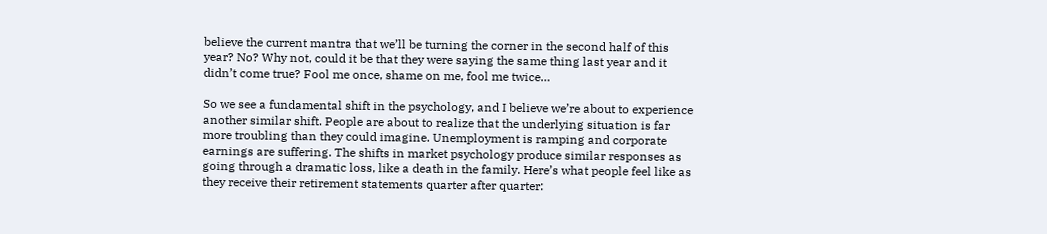believe the current mantra that we’ll be turning the corner in the second half of this year? No? Why not, could it be that they were saying the same thing last year and it didn’t come true? Fool me once, shame on me, fool me twice…

So we see a fundamental shift in the psychology, and I believe we’re about to experience another similar shift. People are about to realize that the underlying situation is far more troubling than they could imagine. Unemployment is ramping and corporate earnings are suffering. The shifts in market psychology produce similar responses as going through a dramatic loss, like a death in the family. Here’s what people feel like as they receive their retirement statements quarter after quarter: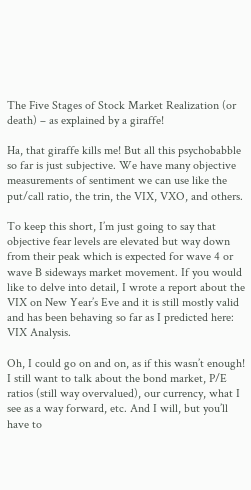The Five Stages of Stock Market Realization (or death) – as explained by a giraffe!

Ha, that giraffe kills me! But all this psychobabble so far is just subjective. We have many objective measurements of sentiment we can use like the put/call ratio, the trin, the VIX, VXO, and others.

To keep this short, I’m just going to say that objective fear levels are elevated but way down from their peak which is expected for wave 4 or wave B sideways market movement. If you would like to delve into detail, I wrote a report about the VIX on New Year’s Eve and it is still mostly valid and has been behaving so far as I predicted here: VIX Analysis.

Oh, I could go on and on, as if this wasn’t enough! I still want to talk about the bond market, P/E ratios (still way overvalued), our currency, what I see as a way forward, etc. And I will, but you’ll have to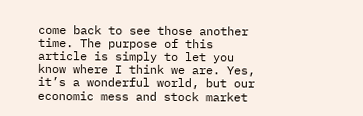come back to see those another time. The purpose of this article is simply to let you know where I think we are. Yes, it’s a wonderful world, but our economic mess and stock market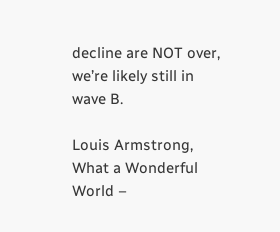decline are NOT over, we’re likely still in wave B.

Louis Armstrong, What a Wonderful World –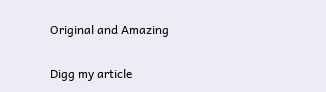Original and Amazing

Digg my article